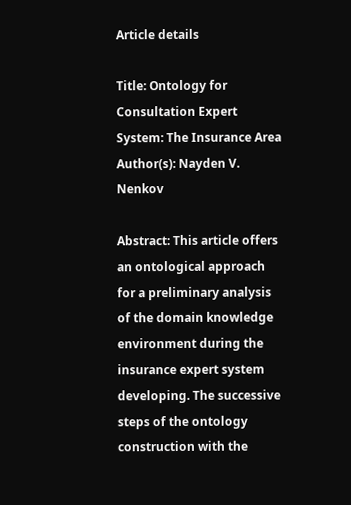Article details

Title: Ontology for Consultation Expert System: The Insurance Area
Author(s): Nayden V. Nenkov

Abstract: This article offers an ontological approach for a preliminary analysis of the domain knowledge environment during the insurance expert system developing. The successive steps of the ontology construction with the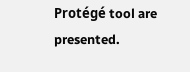Protégé tool are presented.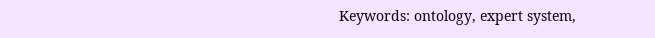Keywords: ontology, expert system,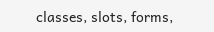classes, slots, forms,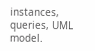instances, queries, UML model.